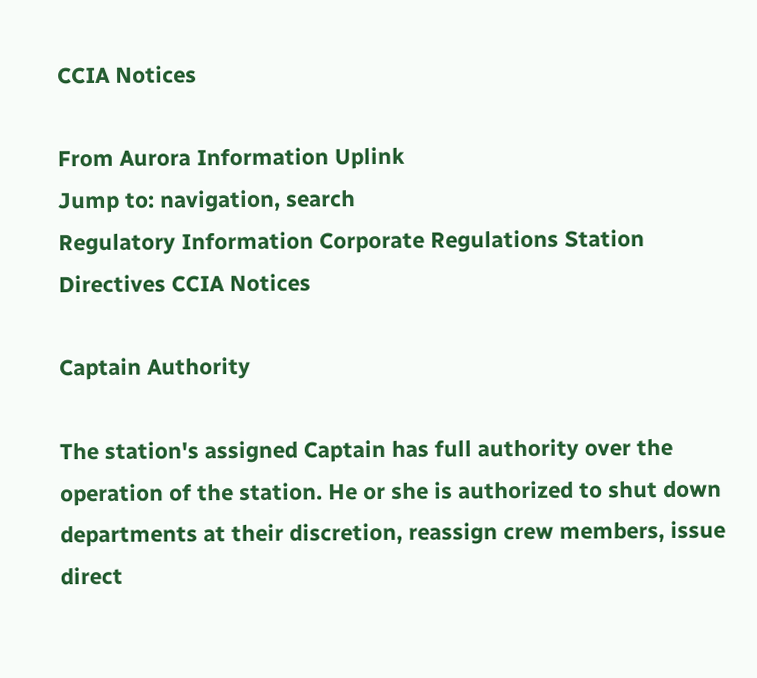CCIA Notices

From Aurora Information Uplink
Jump to: navigation, search
Regulatory Information Corporate Regulations Station Directives CCIA Notices

Captain Authority

The station's assigned Captain has full authority over the operation of the station. He or she is authorized to shut down departments at their discretion, reassign crew members, issue direct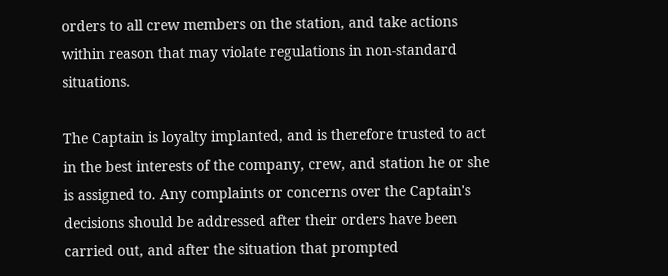orders to all crew members on the station, and take actions within reason that may violate regulations in non-standard situations.

The Captain is loyalty implanted, and is therefore trusted to act in the best interests of the company, crew, and station he or she is assigned to. Any complaints or concerns over the Captain's decisions should be addressed after their orders have been carried out, and after the situation that prompted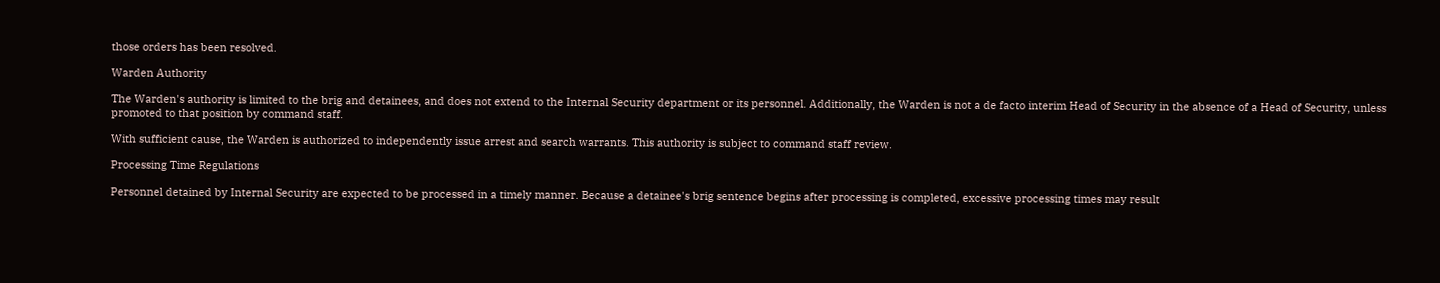those orders has been resolved.

Warden Authority

The Warden's authority is limited to the brig and detainees, and does not extend to the Internal Security department or its personnel. Additionally, the Warden is not a de facto interim Head of Security in the absence of a Head of Security, unless promoted to that position by command staff.

With sufficient cause, the Warden is authorized to independently issue arrest and search warrants. This authority is subject to command staff review.

Processing Time Regulations

Personnel detained by Internal Security are expected to be processed in a timely manner. Because a detainee's brig sentence begins after processing is completed, excessive processing times may result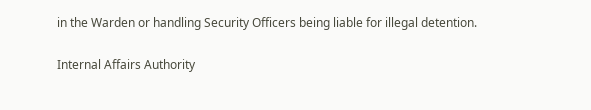in the Warden or handling Security Officers being liable for illegal detention.

Internal Affairs Authority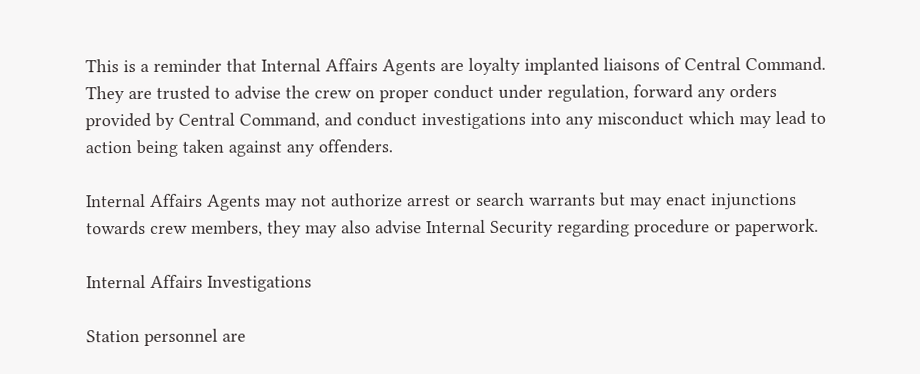This is a reminder that Internal Affairs Agents are loyalty implanted liaisons of Central Command. They are trusted to advise the crew on proper conduct under regulation, forward any orders provided by Central Command, and conduct investigations into any misconduct which may lead to action being taken against any offenders.

Internal Affairs Agents may not authorize arrest or search warrants but may enact injunctions towards crew members, they may also advise Internal Security regarding procedure or paperwork.

Internal Affairs Investigations

Station personnel are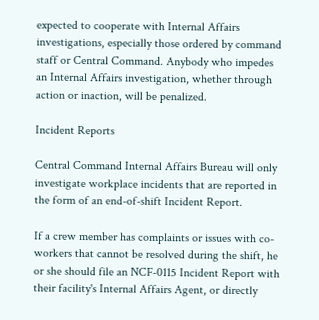expected to cooperate with Internal Affairs investigations, especially those ordered by command staff or Central Command. Anybody who impedes an Internal Affairs investigation, whether through action or inaction, will be penalized.

Incident Reports

Central Command Internal Affairs Bureau will only investigate workplace incidents that are reported in the form of an end-of-shift Incident Report.

If a crew member has complaints or issues with co-workers that cannot be resolved during the shift, he or she should file an NCF-0115 Incident Report with their facility's Internal Affairs Agent, or directly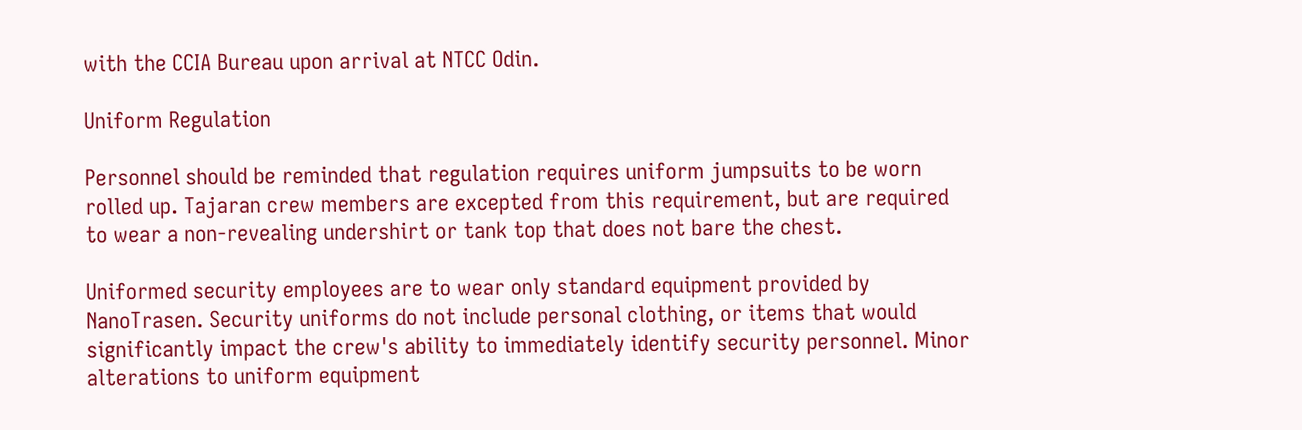with the CCIA Bureau upon arrival at NTCC Odin.

Uniform Regulation

Personnel should be reminded that regulation requires uniform jumpsuits to be worn rolled up. Tajaran crew members are excepted from this requirement, but are required to wear a non-revealing undershirt or tank top that does not bare the chest.

Uniformed security employees are to wear only standard equipment provided by NanoTrasen. Security uniforms do not include personal clothing, or items that would significantly impact the crew's ability to immediately identify security personnel. Minor alterations to uniform equipment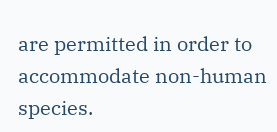are permitted in order to accommodate non-human species.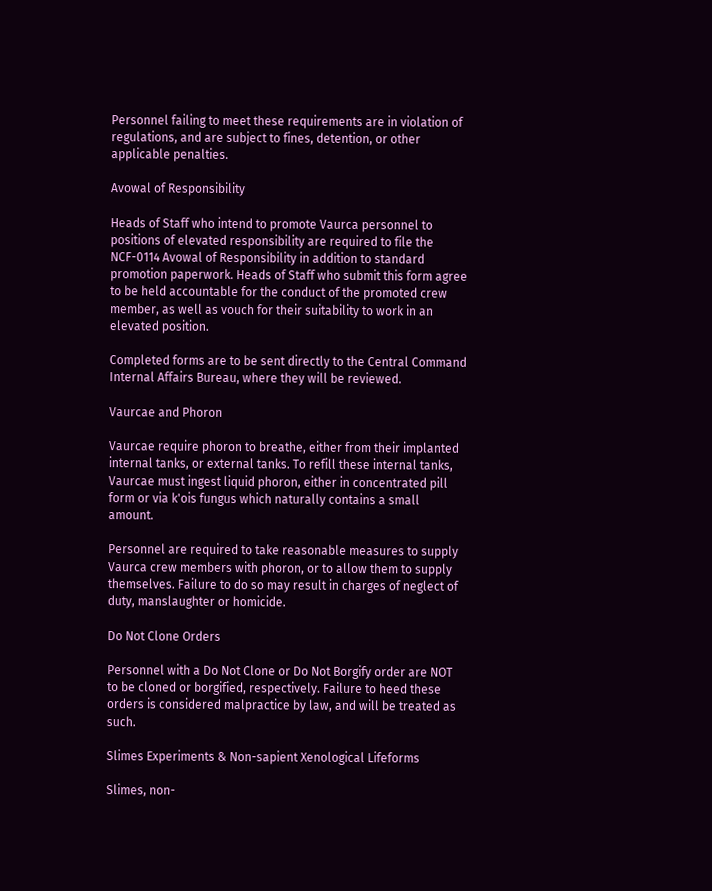Personnel failing to meet these requirements are in violation of regulations, and are subject to fines, detention, or other applicable penalties.

Avowal of Responsibility

Heads of Staff who intend to promote Vaurca personnel to positions of elevated responsibility are required to file the NCF-0114 Avowal of Responsibility in addition to standard promotion paperwork. Heads of Staff who submit this form agree to be held accountable for the conduct of the promoted crew member, as well as vouch for their suitability to work in an elevated position.

Completed forms are to be sent directly to the Central Command Internal Affairs Bureau, where they will be reviewed.

Vaurcae and Phoron

Vaurcae require phoron to breathe, either from their implanted internal tanks, or external tanks. To refill these internal tanks, Vaurcae must ingest liquid phoron, either in concentrated pill form or via k'ois fungus which naturally contains a small amount.

Personnel are required to take reasonable measures to supply Vaurca crew members with phoron, or to allow them to supply themselves. Failure to do so may result in charges of neglect of duty, manslaughter or homicide.

Do Not Clone Orders

Personnel with a Do Not Clone or Do Not Borgify order are NOT to be cloned or borgified, respectively. Failure to heed these orders is considered malpractice by law, and will be treated as such.

Slimes Experiments & Non-sapient Xenological Lifeforms

Slimes, non-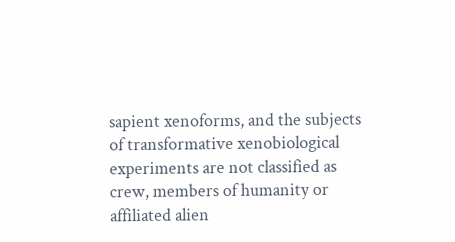sapient xenoforms, and the subjects of transformative xenobiological experiments are not classified as crew, members of humanity or affiliated alien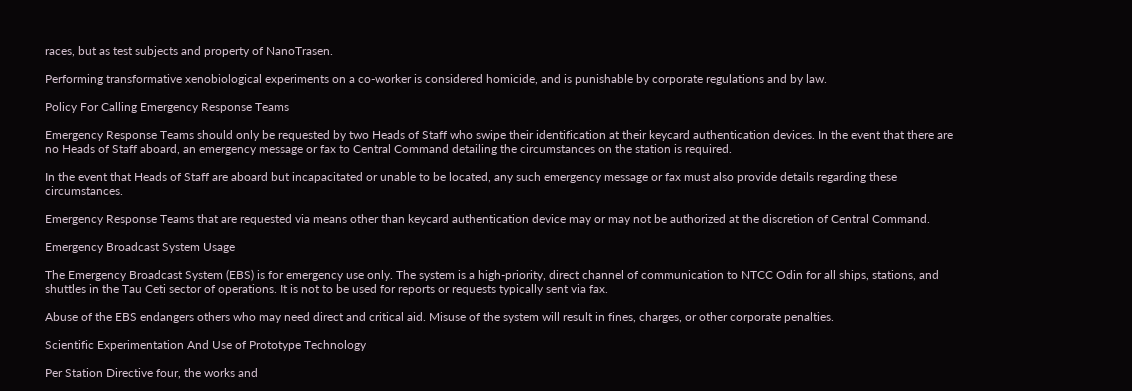races, but as test subjects and property of NanoTrasen.

Performing transformative xenobiological experiments on a co-worker is considered homicide, and is punishable by corporate regulations and by law.

Policy For Calling Emergency Response Teams

Emergency Response Teams should only be requested by two Heads of Staff who swipe their identification at their keycard authentication devices. In the event that there are no Heads of Staff aboard, an emergency message or fax to Central Command detailing the circumstances on the station is required.

In the event that Heads of Staff are aboard but incapacitated or unable to be located, any such emergency message or fax must also provide details regarding these circumstances.

Emergency Response Teams that are requested via means other than keycard authentication device may or may not be authorized at the discretion of Central Command.

Emergency Broadcast System Usage

The Emergency Broadcast System (EBS) is for emergency use only. The system is a high-priority, direct channel of communication to NTCC Odin for all ships, stations, and shuttles in the Tau Ceti sector of operations. It is not to be used for reports or requests typically sent via fax.

Abuse of the EBS endangers others who may need direct and critical aid. Misuse of the system will result in fines, charges, or other corporate penalties.

Scientific Experimentation And Use of Prototype Technology

Per Station Directive four, the works and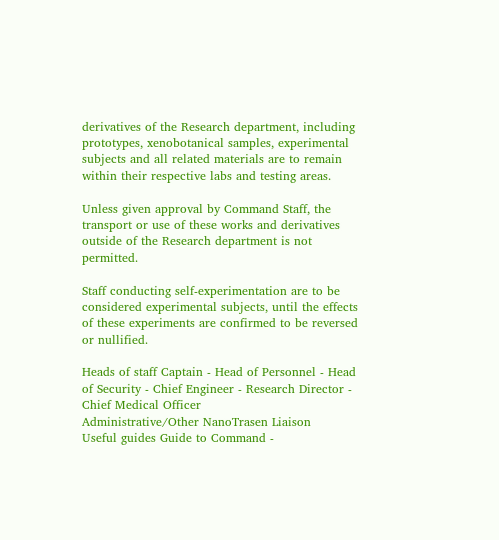derivatives of the Research department, including prototypes, xenobotanical samples, experimental subjects and all related materials are to remain within their respective labs and testing areas.

Unless given approval by Command Staff, the transport or use of these works and derivatives outside of the Research department is not permitted.

Staff conducting self-experimentation are to be considered experimental subjects, until the effects of these experiments are confirmed to be reversed or nullified.

Heads of staff Captain - Head of Personnel - Head of Security - Chief Engineer - Research Director - Chief Medical Officer
Administrative/Other NanoTrasen Liaison
Useful guides Guide to Command -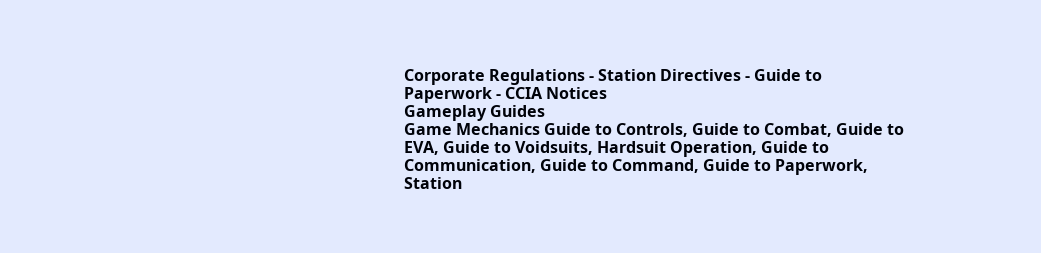Corporate Regulations - Station Directives - Guide to Paperwork - CCIA Notices
Gameplay Guides
Game Mechanics Guide to Controls, Guide to Combat, Guide to EVA, Guide to Voidsuits, Hardsuit Operation, Guide to Communication, Guide to Command, Guide to Paperwork, Station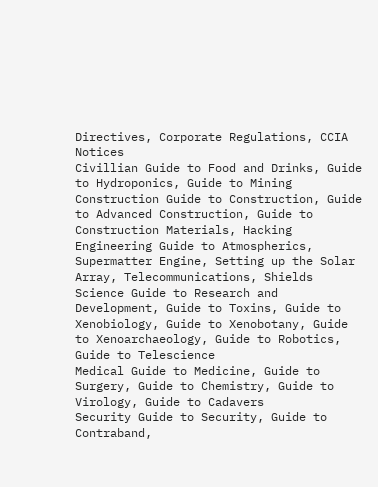Directives, Corporate Regulations, CCIA Notices
Civillian Guide to Food and Drinks, Guide to Hydroponics, Guide to Mining
Construction Guide to Construction, Guide to Advanced Construction, Guide to Construction Materials, Hacking
Engineering Guide to Atmospherics, Supermatter Engine, Setting up the Solar Array, Telecommunications, Shields
Science Guide to Research and Development, Guide to Toxins, Guide to Xenobiology, Guide to Xenobotany, Guide to Xenoarchaeology, Guide to Robotics, Guide to Telescience
Medical Guide to Medicine, Guide to Surgery, Guide to Chemistry, Guide to Virology, Guide to Cadavers
Security Guide to Security, Guide to Contraband,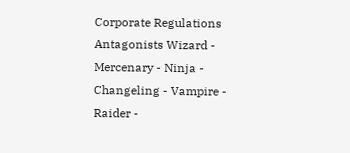Corporate Regulations
Antagonists Wizard - Mercenary - Ninja - Changeling - Vampire - Raider -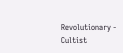Revolutionary - Cultist